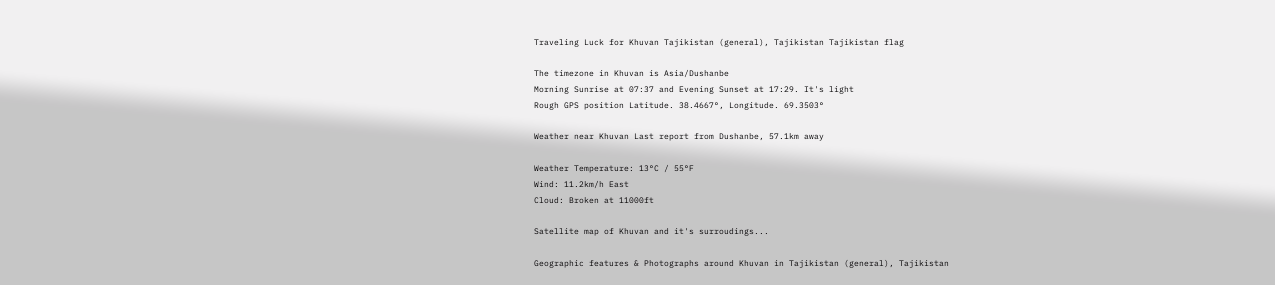Traveling Luck for Khuvan Tajikistan (general), Tajikistan Tajikistan flag

The timezone in Khuvan is Asia/Dushanbe
Morning Sunrise at 07:37 and Evening Sunset at 17:29. It's light
Rough GPS position Latitude. 38.4667°, Longitude. 69.3503°

Weather near Khuvan Last report from Dushanbe, 57.1km away

Weather Temperature: 13°C / 55°F
Wind: 11.2km/h East
Cloud: Broken at 11000ft

Satellite map of Khuvan and it's surroudings...

Geographic features & Photographs around Khuvan in Tajikistan (general), Tajikistan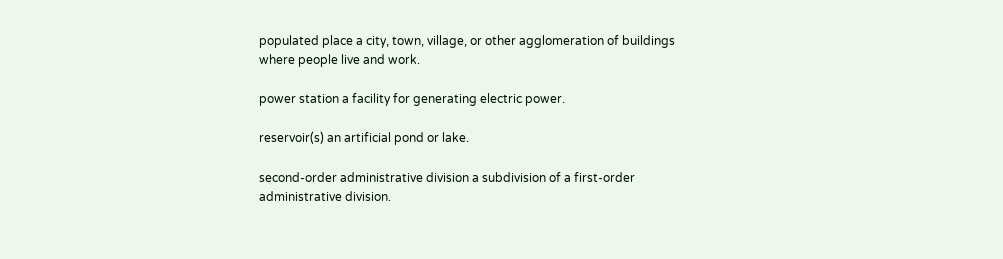populated place a city, town, village, or other agglomeration of buildings where people live and work.

power station a facility for generating electric power.

reservoir(s) an artificial pond or lake.

second-order administrative division a subdivision of a first-order administrative division.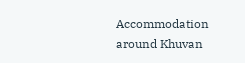Accommodation around Khuvan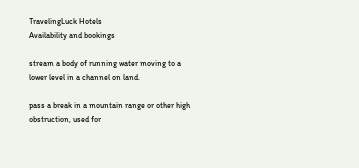TravelingLuck Hotels
Availability and bookings

stream a body of running water moving to a lower level in a channel on land.

pass a break in a mountain range or other high obstruction, used for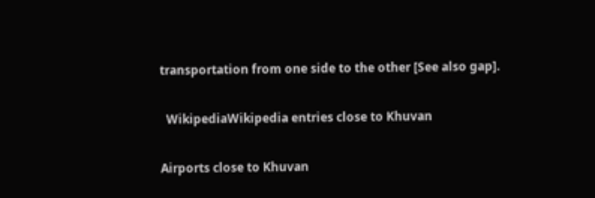transportation from one side to the other [See also gap].

  WikipediaWikipedia entries close to Khuvan

Airports close to Khuvan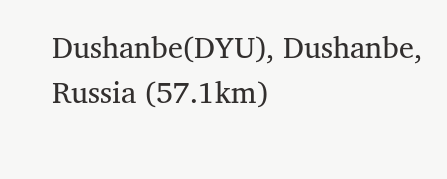Dushanbe(DYU), Dushanbe, Russia (57.1km)